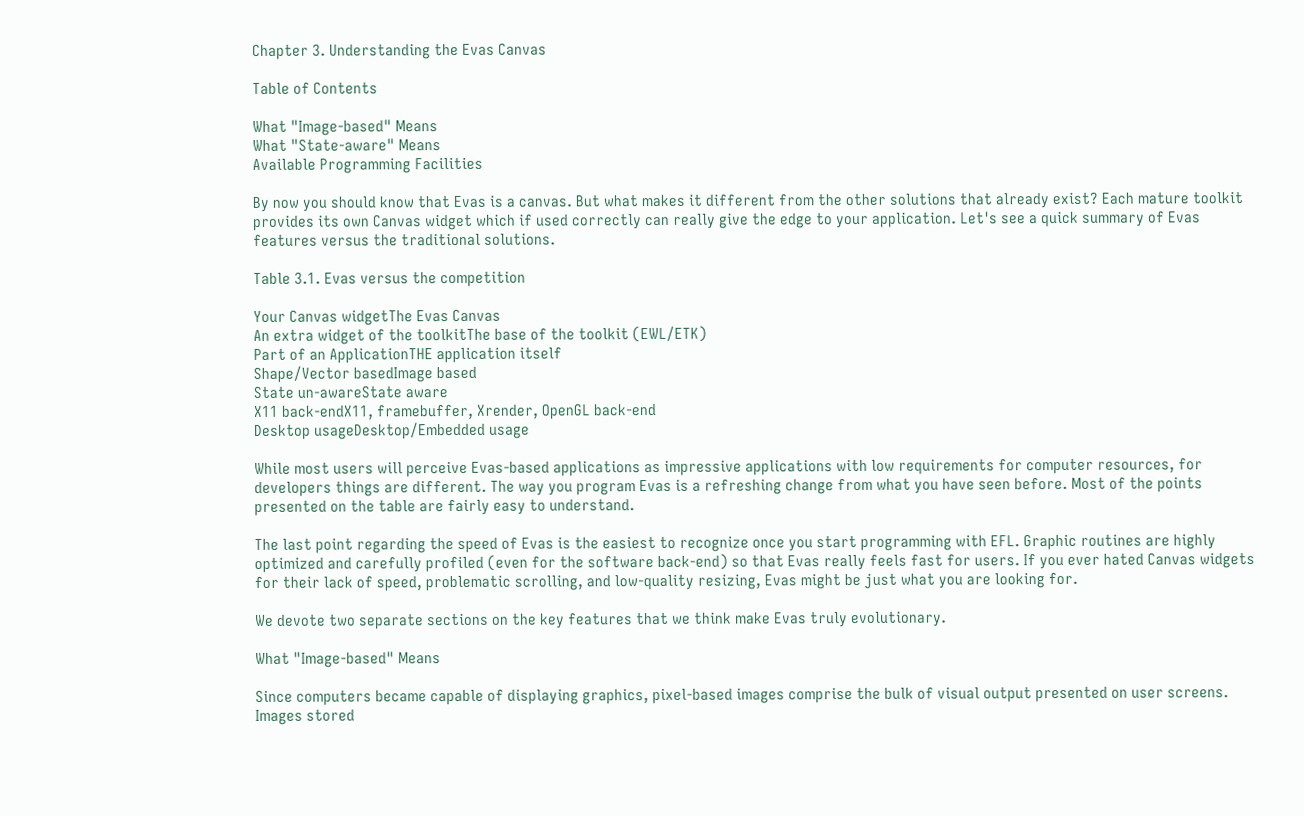Chapter 3. Understanding the Evas Canvas

Table of Contents

What "Image-based" Means
What "State-aware" Means
Available Programming Facilities

By now you should know that Evas is a canvas. But what makes it different from the other solutions that already exist? Each mature toolkit provides its own Canvas widget which if used correctly can really give the edge to your application. Let's see a quick summary of Evas features versus the traditional solutions.

Table 3.1. Evas versus the competition

Your Canvas widgetThe Evas Canvas
An extra widget of the toolkitThe base of the toolkit (EWL/ETK)
Part of an ApplicationTHE application itself
Shape/Vector basedImage based
State un-awareState aware
X11 back-endX11, framebuffer, Xrender, OpenGL back-end
Desktop usageDesktop/Embedded usage

While most users will perceive Evas-based applications as impressive applications with low requirements for computer resources, for developers things are different. The way you program Evas is a refreshing change from what you have seen before. Most of the points presented on the table are fairly easy to understand.

The last point regarding the speed of Evas is the easiest to recognize once you start programming with EFL. Graphic routines are highly optimized and carefully profiled (even for the software back-end) so that Evas really feels fast for users. If you ever hated Canvas widgets for their lack of speed, problematic scrolling, and low-quality resizing, Evas might be just what you are looking for.

We devote two separate sections on the key features that we think make Evas truly evolutionary.

What "Image-based" Means

Since computers became capable of displaying graphics, pixel-based images comprise the bulk of visual output presented on user screens. Images stored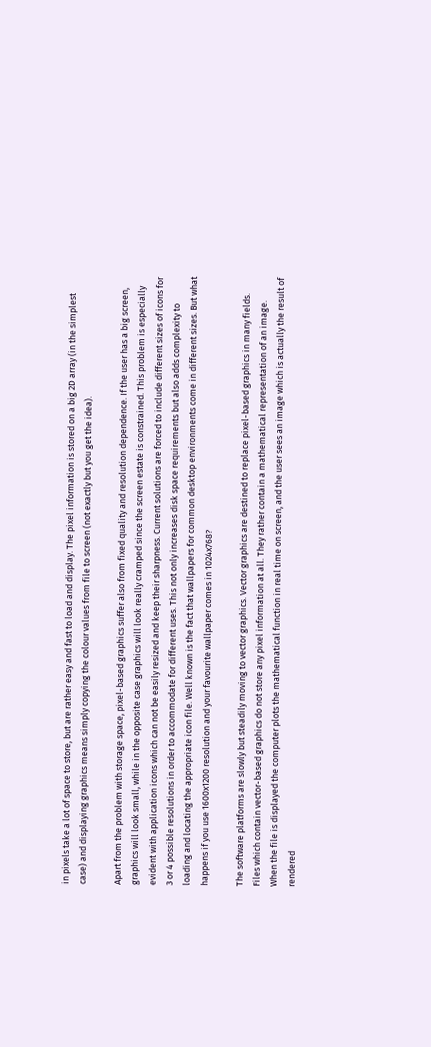in pixels take a lot of space to store, but are rather easy and fast to load and display. The pixel information is stored on a big 2D array (in the simplest case) and displaying graphics means simply copying the colour values from file to screen (not exactly but you get the idea).

Apart from the problem with storage space, pixel-based graphics suffer also from fixed quality and resolution dependence. If the user has a big screen, graphics will look small, while in the opposite case graphics will look really cramped since the screen estate is constrained. This problem is especially evident with application icons which can not be easily resized and keep their sharpness. Current solutions are forced to include different sizes of icons for 3 or 4 possible resolutions in order to accommodate for different uses. This not only increases disk space requirements but also adds complexity to loading and locating the appropriate icon file. Well known is the fact that wallpapers for common desktop environments come in different sizes. But what happens if you use 1600x1200 resolution and your favourite wallpaper comes in 1024x768?

The software platforms are slowly but steadily moving to vector graphics. Vector graphics are destined to replace pixel-based graphics in many fields. Files which contain vector-based graphics do not store any pixel information at all. They rather contain a mathematical representation of an image. When the file is displayed the computer plots the mathematical function in real time on screen, and the user sees an image which is actually the result of rendered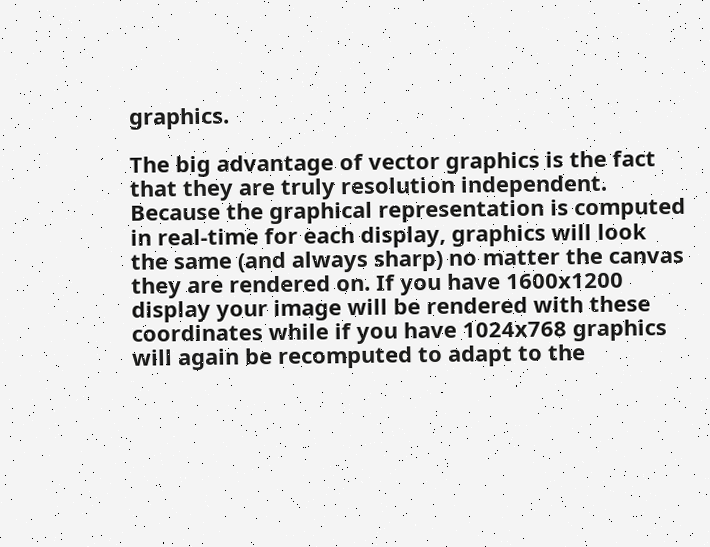graphics.

The big advantage of vector graphics is the fact that they are truly resolution independent. Because the graphical representation is computed in real-time for each display, graphics will look the same (and always sharp) no matter the canvas they are rendered on. If you have 1600x1200 display your image will be rendered with these coordinates while if you have 1024x768 graphics will again be recomputed to adapt to the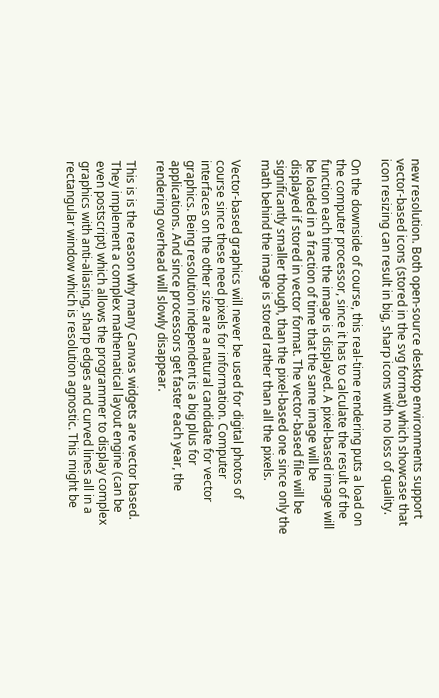new resolution. Both open-source desktop environments support vector-based icons (stored in the svg format) which showcase that icon resizing can result in big, sharp icons with no loss of quality.

On the downside of course, this real-time rendering puts a load on the computer processor, since it has to calculate the result of the function each time the image is displayed. A pixel-based image will be loaded in a fraction of time that the same image will be displayed if stored in vector format. The vector-based file will be significantly smaller though, than the pixel-based one since only the math behind the image is stored rather than all the pixels.

Vector-based graphics will never be used for digital photos of course since these need pixels for information. Computer interfaces on the other size are a natural candidate for vector graphics. Being resolution independent is a big plus for applications. And since processors get faster each year, the rendering overhead will slowly disappear.

This is is the reason why many Canvas widgets are vector based. They implement a complex mathematical layout engine (can be even postscript) which allows the programmer to display complex graphics with anti-aliasing, sharp edges and curved lines all in a rectangular window which is resolution agnostic. This might be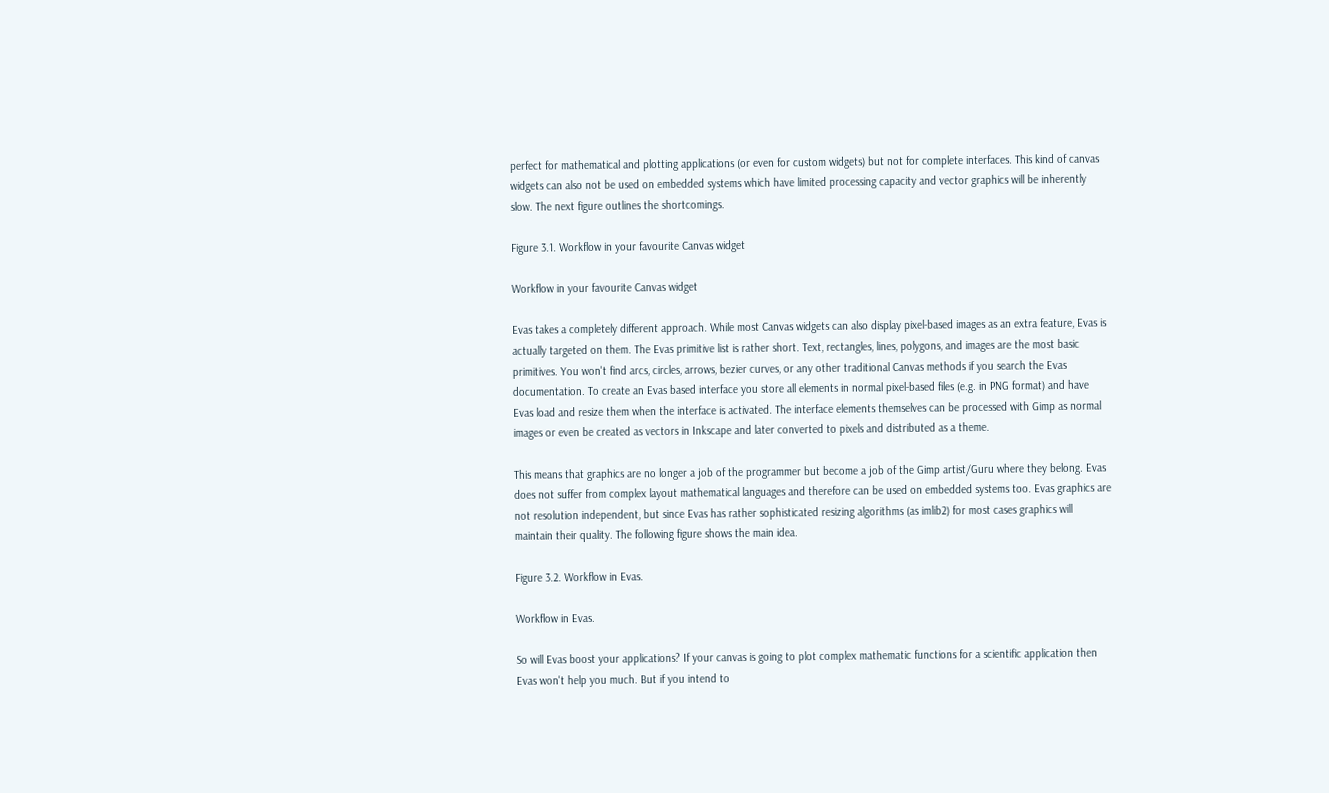perfect for mathematical and plotting applications (or even for custom widgets) but not for complete interfaces. This kind of canvas widgets can also not be used on embedded systems which have limited processing capacity and vector graphics will be inherently slow. The next figure outlines the shortcomings.

Figure 3.1. Workflow in your favourite Canvas widget

Workflow in your favourite Canvas widget

Evas takes a completely different approach. While most Canvas widgets can also display pixel-based images as an extra feature, Evas is actually targeted on them. The Evas primitive list is rather short. Text, rectangles, lines, polygons, and images are the most basic primitives. You won't find arcs, circles, arrows, bezier curves, or any other traditional Canvas methods if you search the Evas documentation. To create an Evas based interface you store all elements in normal pixel-based files (e.g. in PNG format) and have Evas load and resize them when the interface is activated. The interface elements themselves can be processed with Gimp as normal images or even be created as vectors in Inkscape and later converted to pixels and distributed as a theme.

This means that graphics are no longer a job of the programmer but become a job of the Gimp artist/Guru where they belong. Evas does not suffer from complex layout mathematical languages and therefore can be used on embedded systems too. Evas graphics are not resolution independent, but since Evas has rather sophisticated resizing algorithms (as imlib2) for most cases graphics will maintain their quality. The following figure shows the main idea.

Figure 3.2. Workflow in Evas.

Workflow in Evas.

So will Evas boost your applications? If your canvas is going to plot complex mathematic functions for a scientific application then Evas won't help you much. But if you intend to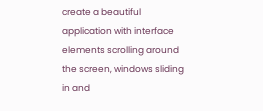create a beautiful application with interface elements scrolling around the screen, windows sliding in and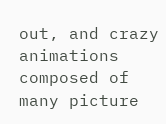out, and crazy animations composed of many picture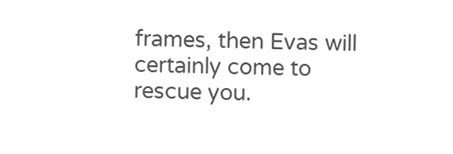frames, then Evas will certainly come to rescue you.